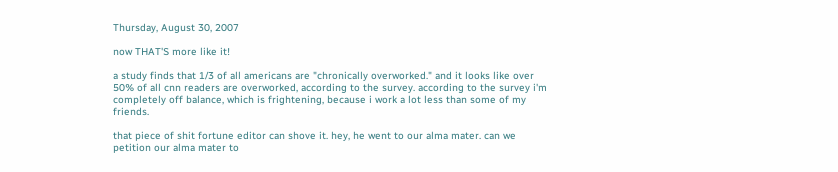Thursday, August 30, 2007

now THAT'S more like it!

a study finds that 1/3 of all americans are "chronically overworked." and it looks like over 50% of all cnn readers are overworked, according to the survey. according to the survey i'm completely off balance, which is frightening, because i work a lot less than some of my friends.

that piece of shit fortune editor can shove it. hey, he went to our alma mater. can we petition our alma mater to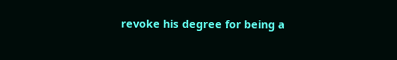revoke his degree for being a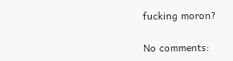fucking moron?

No comments: